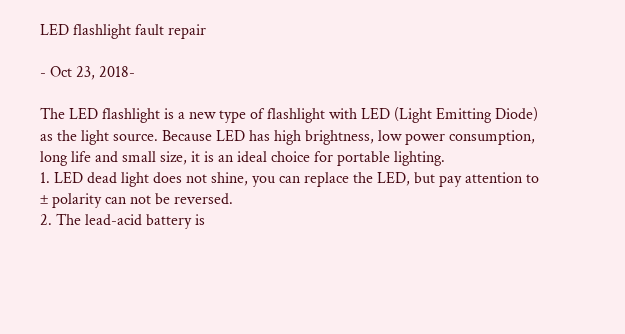LED flashlight fault repair

- Oct 23, 2018-

The LED flashlight is a new type of flashlight with LED (Light Emitting Diode) as the light source. Because LED has high brightness, low power consumption, long life and small size, it is an ideal choice for portable lighting.
1. LED dead light does not shine, you can replace the LED, but pay attention to ± polarity can not be reversed.
2. The lead-acid battery is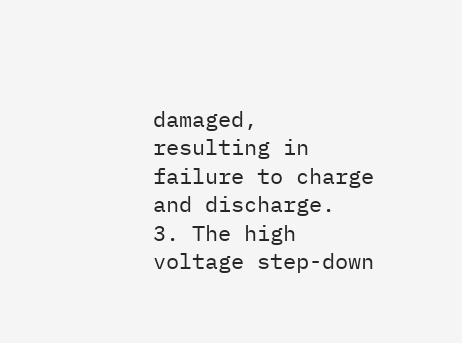damaged, resulting in failure to charge and discharge.
3. The high voltage step-down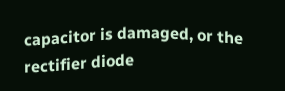capacitor is damaged, or the rectifier diode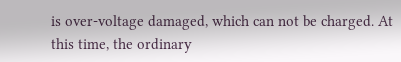is over-voltage damaged, which can not be charged. At this time, the ordinary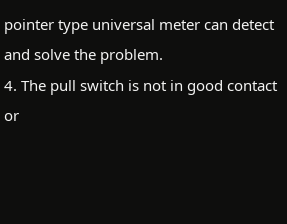pointer type universal meter can detect and solve the problem.
4. The pull switch is not in good contact or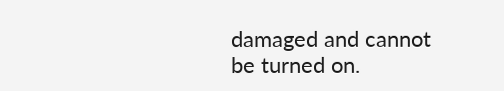damaged and cannot be turned on.